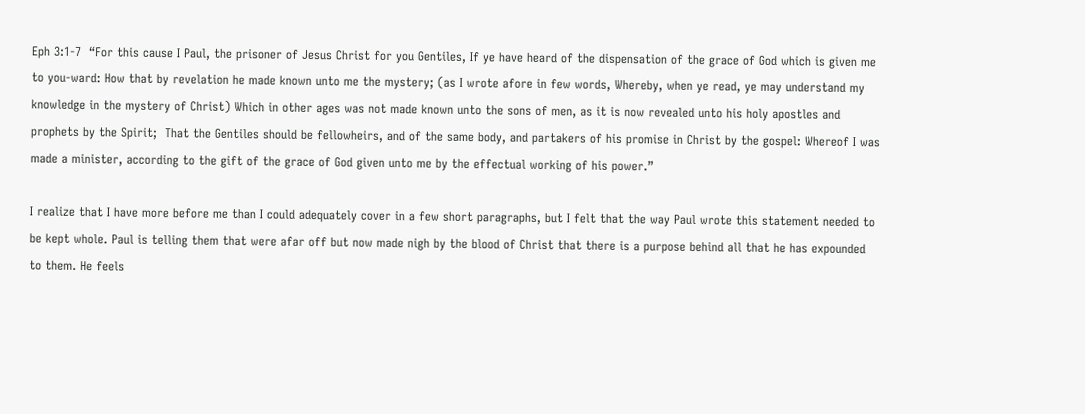Eph 3:1-7  “For this cause I Paul, the prisoner of Jesus Christ for you Gentiles, If ye have heard of the dispensation of the grace of God which is given me to you-ward: How that by revelation he made known unto me the mystery; (as I wrote afore in few words, Whereby, when ye read, ye may understand my knowledge in the mystery of Christ) Which in other ages was not made known unto the sons of men, as it is now revealed unto his holy apostles and prophets by the Spirit;  That the Gentiles should be fellowheirs, and of the same body, and partakers of his promise in Christ by the gospel: Whereof I was made a minister, according to the gift of the grace of God given unto me by the effectual working of his power.”

I realize that I have more before me than I could adequately cover in a few short paragraphs, but I felt that the way Paul wrote this statement needed to be kept whole. Paul is telling them that were afar off but now made nigh by the blood of Christ that there is a purpose behind all that he has expounded to them. He feels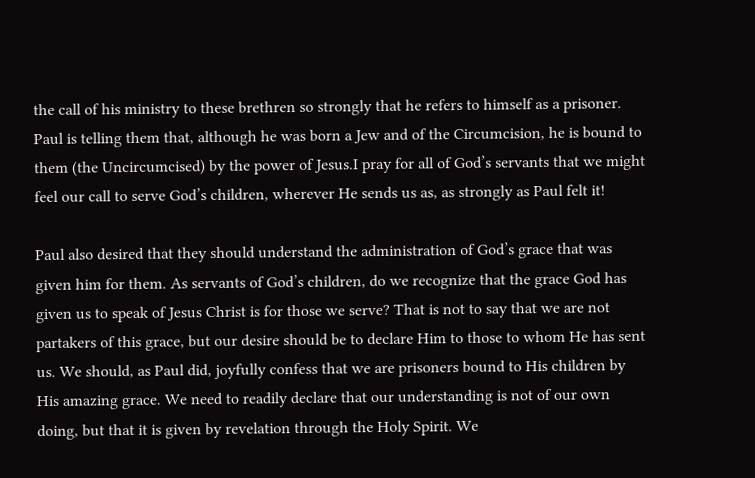the call of his ministry to these brethren so strongly that he refers to himself as a prisoner. Paul is telling them that, although he was born a Jew and of the Circumcision, he is bound to them (the Uncircumcised) by the power of Jesus.I pray for all of God’s servants that we might feel our call to serve God’s children, wherever He sends us as, as strongly as Paul felt it!

Paul also desired that they should understand the administration of God’s grace that was given him for them. As servants of God’s children, do we recognize that the grace God has given us to speak of Jesus Christ is for those we serve? That is not to say that we are not partakers of this grace, but our desire should be to declare Him to those to whom He has sent us. We should, as Paul did, joyfully confess that we are prisoners bound to His children by His amazing grace. We need to readily declare that our understanding is not of our own doing, but that it is given by revelation through the Holy Spirit. We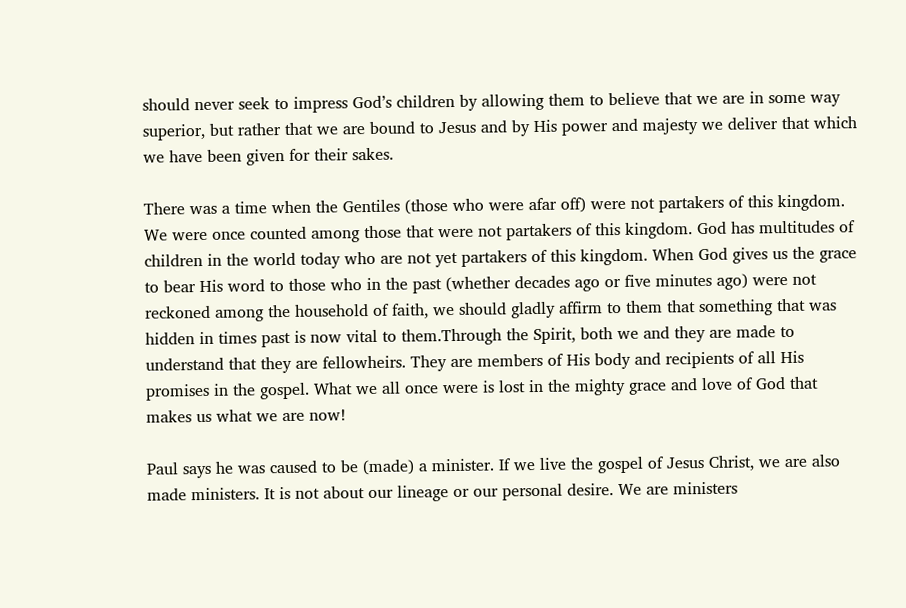should never seek to impress God’s children by allowing them to believe that we are in some way superior, but rather that we are bound to Jesus and by His power and majesty we deliver that which we have been given for their sakes.

There was a time when the Gentiles (those who were afar off) were not partakers of this kingdom. We were once counted among those that were not partakers of this kingdom. God has multitudes of children in the world today who are not yet partakers of this kingdom. When God gives us the grace to bear His word to those who in the past (whether decades ago or five minutes ago) were not reckoned among the household of faith, we should gladly affirm to them that something that was hidden in times past is now vital to them.Through the Spirit, both we and they are made to understand that they are fellowheirs. They are members of His body and recipients of all His promises in the gospel. What we all once were is lost in the mighty grace and love of God that makes us what we are now!

Paul says he was caused to be (made) a minister. If we live the gospel of Jesus Christ, we are also made ministers. It is not about our lineage or our personal desire. We are ministers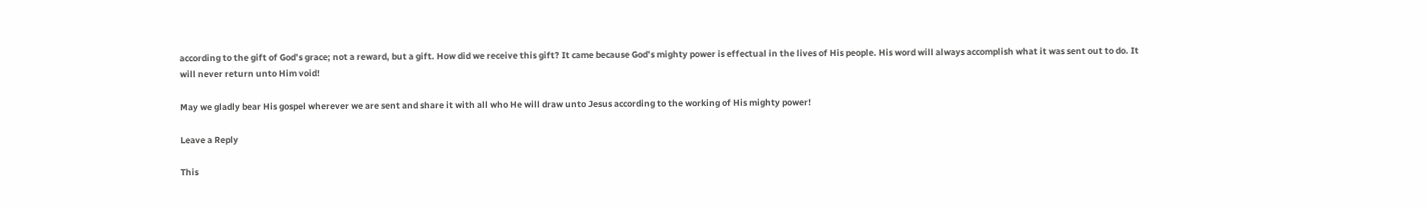according to the gift of God’s grace; not a reward, but a gift. How did we receive this gift? It came because God’s mighty power is effectual in the lives of His people. His word will always accomplish what it was sent out to do. It will never return unto Him void!

May we gladly bear His gospel wherever we are sent and share it with all who He will draw unto Jesus according to the working of His mighty power!

Leave a Reply

This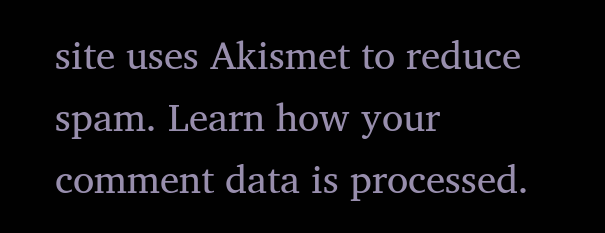site uses Akismet to reduce spam. Learn how your comment data is processed.